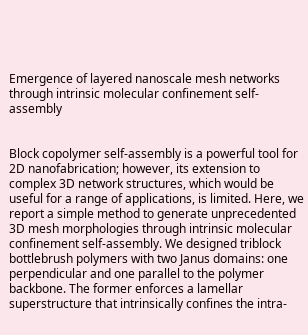Emergence of layered nanoscale mesh networks through intrinsic molecular confinement self-assembly


Block copolymer self-assembly is a powerful tool for 2D nanofabrication; however, its extension to complex 3D network structures, which would be useful for a range of applications, is limited. Here, we report a simple method to generate unprecedented 3D mesh morphologies through intrinsic molecular confinement self-assembly. We designed triblock bottlebrush polymers with two Janus domains: one perpendicular and one parallel to the polymer backbone. The former enforces a lamellar superstructure that intrinsically confines the intra-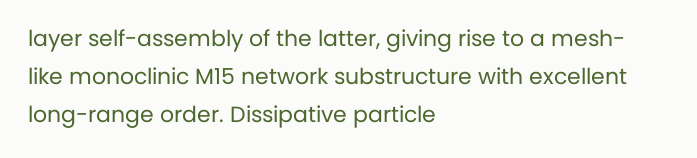layer self-assembly of the latter, giving rise to a mesh-like monoclinic M15 network substructure with excellent long-range order. Dissipative particle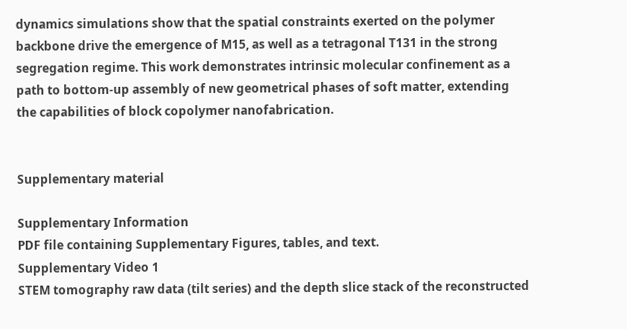dynamics simulations show that the spatial constraints exerted on the polymer backbone drive the emergence of M15, as well as a tetragonal T131 in the strong segregation regime. This work demonstrates intrinsic molecular confinement as a path to bottom-up assembly of new geometrical phases of soft matter, extending the capabilities of block copolymer nanofabrication.


Supplementary material

Supplementary Information
PDF file containing Supplementary Figures, tables, and text.
Supplementary Video 1
STEM tomography raw data (tilt series) and the depth slice stack of the reconstructed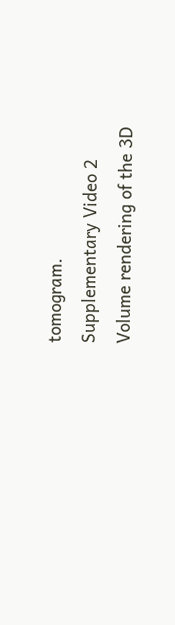tomogram.
Supplementary Video 2
Volume rendering of the 3D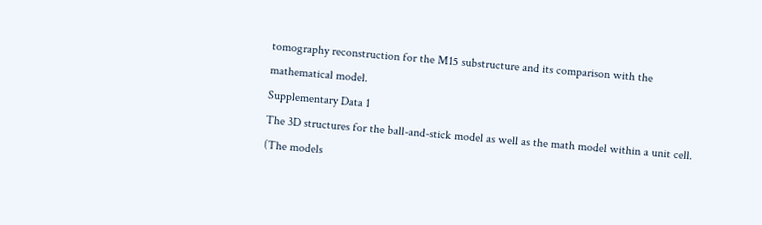tomography reconstruction for the M15 substructure and its comparison with the mathematical model.
Supplementary Data 1
The 3D structures for the ball-and-stick model as well as the math model within a unit cell. (The models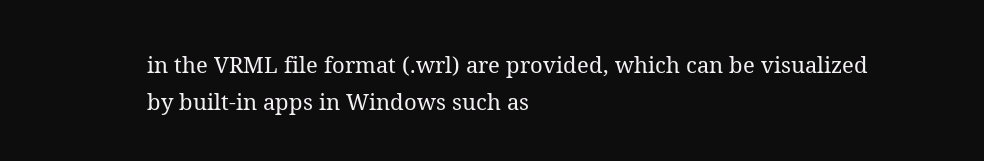in the VRML file format (.wrl) are provided, which can be visualized by built-in apps in Windows such as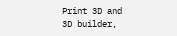Print 3D and 3D builder,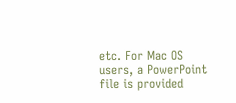etc. For Mac OS users, a PowerPoint file is provided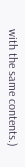with the same contents.)